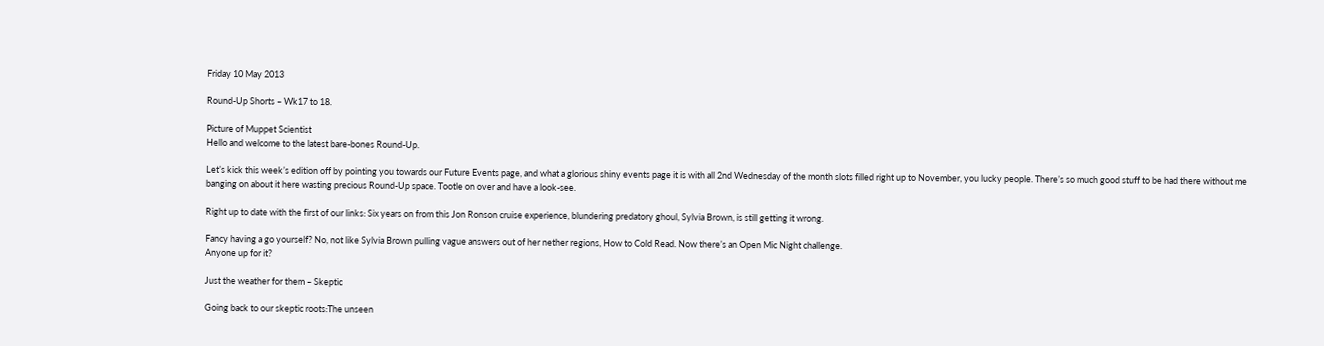Friday 10 May 2013

Round-Up Shorts – Wk17 to 18.

Picture of Muppet Scientist
Hello and welcome to the latest bare-bones Round-Up.

Let’s kick this week’s edition off by pointing you towards our Future Events page, and what a glorious shiny events page it is with all 2nd Wednesday of the month slots filled right up to November, you lucky people. There’s so much good stuff to be had there without me banging on about it here wasting precious Round-Up space. Tootle on over and have a look-see.

Right up to date with the first of our links: Six years on from this Jon Ronson cruise experience, blundering predatory ghoul, Sylvia Brown, is still getting it wrong.

Fancy having a go yourself? No, not like Sylvia Brown pulling vague answers out of her nether regions, How to Cold Read. Now there’s an Open Mic Night challenge.
Anyone up for it?

Just the weather for them – Skeptic

Going back to our skeptic roots:The unseen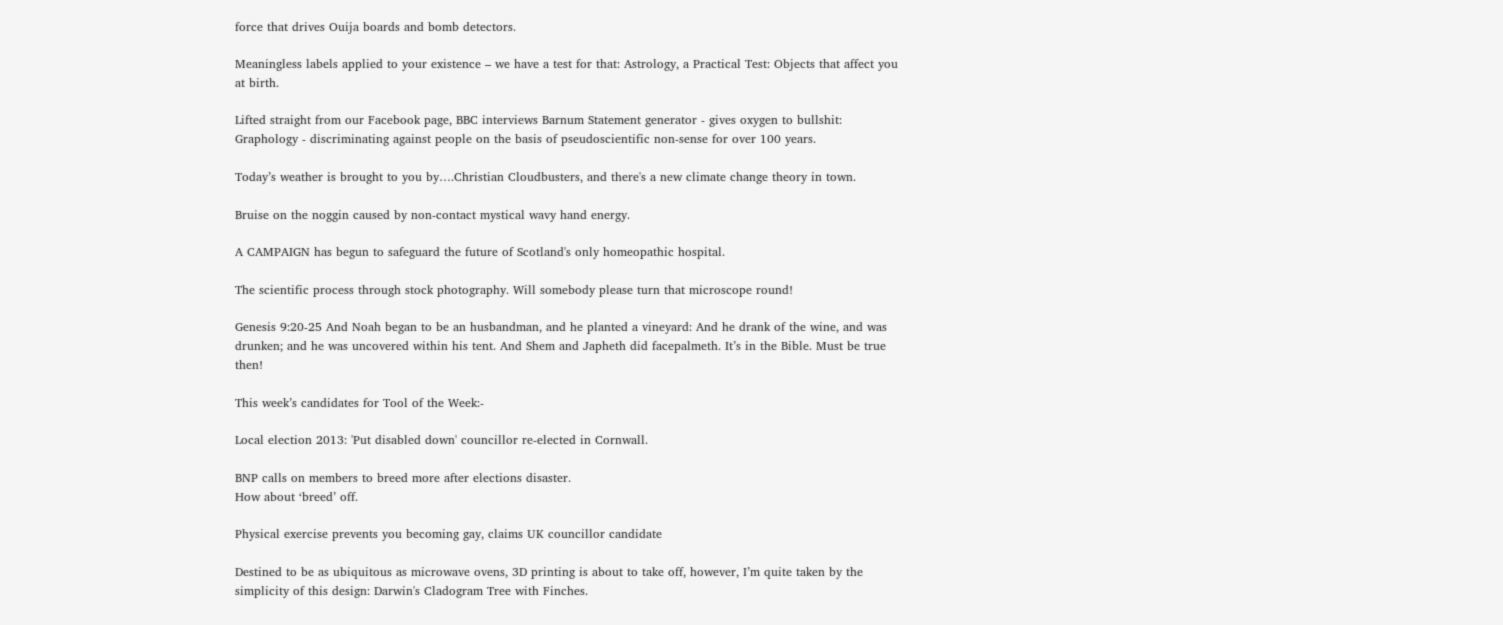force that drives Ouija boards and bomb detectors.

Meaningless labels applied to your existence – we have a test for that: Astrology, a Practical Test: Objects that affect you at birth.

Lifted straight from our Facebook page, BBC interviews Barnum Statement generator - gives oxygen to bullshit:  Graphology - discriminating against people on the basis of pseudoscientific non-sense for over 100 years.

Today’s weather is brought to you by….Christian Cloudbusters, and there's a new climate change theory in town.

Bruise on the noggin caused by non-contact mystical wavy hand energy.

A CAMPAIGN has begun to safeguard the future of Scotland's only homeopathic hospital.

The scientific process through stock photography. Will somebody please turn that microscope round!

Genesis 9:20-25 And Noah began to be an husbandman, and he planted a vineyard: And he drank of the wine, and was drunken; and he was uncovered within his tent. And Shem and Japheth did facepalmeth. It’s in the Bible. Must be true then!

This week’s candidates for Tool of the Week:-

Local election 2013: 'Put disabled down' councillor re-elected in Cornwall.

BNP calls on members to breed more after elections disaster.
How about ‘breed’ off.

Physical exercise prevents you becoming gay, claims UK councillor candidate

Destined to be as ubiquitous as microwave ovens, 3D printing is about to take off, however, I’m quite taken by the simplicity of this design: Darwin's Cladogram Tree with Finches.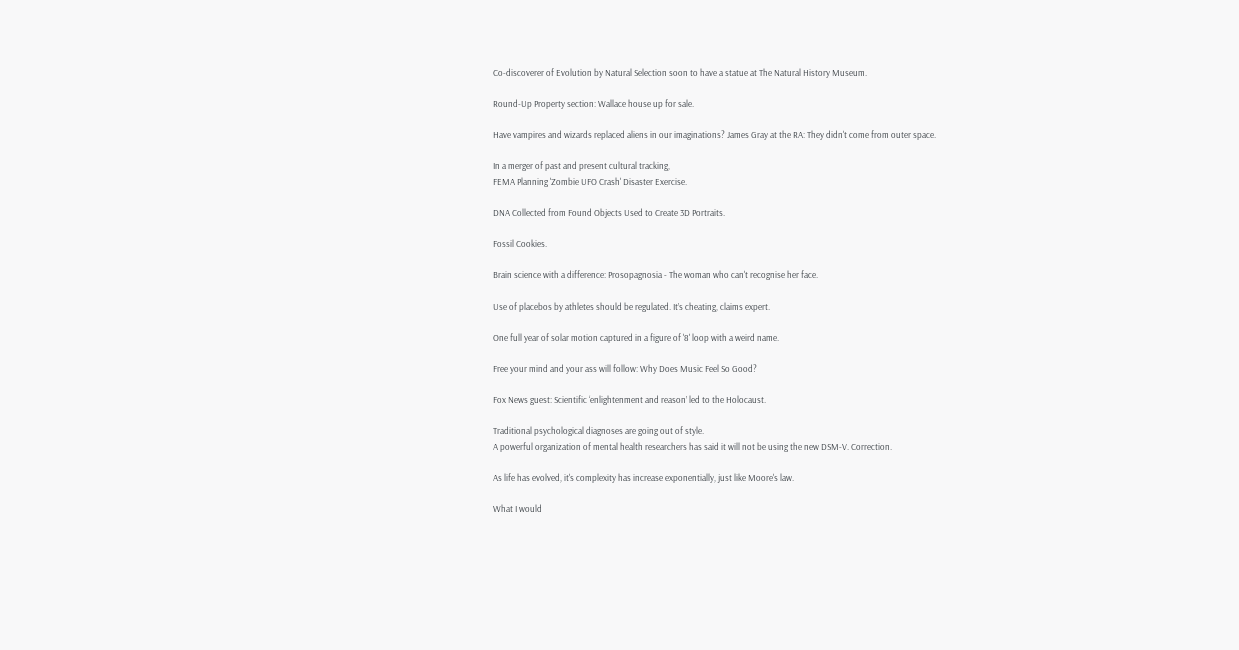Co-discoverer of Evolution by Natural Selection soon to have a statue at The Natural History Museum.

Round-Up Property section: Wallace house up for sale.

Have vampires and wizards replaced aliens in our imaginations? James Gray at the RA: They didn't come from outer space.

In a merger of past and present cultural tracking,
FEMA Planning 'Zombie UFO Crash' Disaster Exercise.

DNA Collected from Found Objects Used to Create 3D Portraits.

Fossil Cookies.

Brain science with a difference: Prosopagnosia - The woman who can't recognise her face.

Use of placebos by athletes should be regulated. It’s cheating, claims expert.

One full year of solar motion captured in a figure of '8' loop with a weird name.

Free your mind and your ass will follow: Why Does Music Feel So Good?

Fox News guest: Scientific ‘enlightenment and reason’ led to the Holocaust.

Traditional psychological diagnoses are going out of style.
A powerful organization of mental health researchers has said it will not be using the new DSM-V. Correction.

As life has evolved, it's complexity has increase exponentially, just like Moore's law.

What I would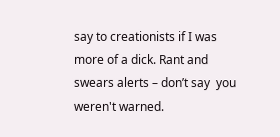say to creationists if I was more of a dick. Rant and swears alerts – don’t say  you weren't warned.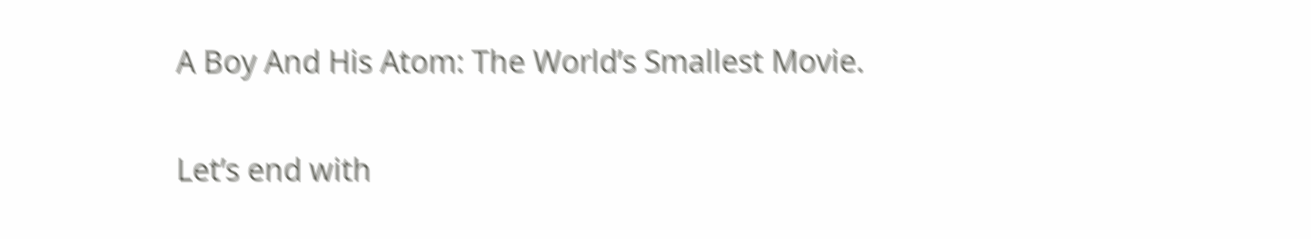A Boy And His Atom: The World’s Smallest Movie.

Let’s end with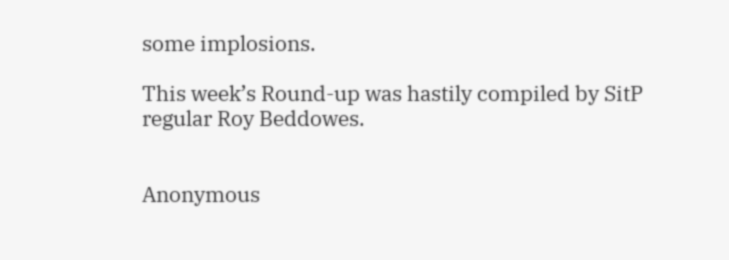some implosions.

This week’s Round-up was hastily compiled by SitP regular Roy Beddowes.


Anonymous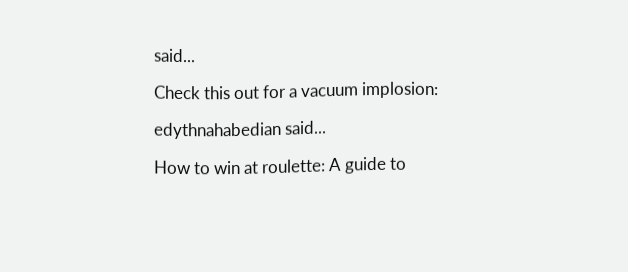said...

Check this out for a vacuum implosion:

edythnahabedian said...

How to win at roulette: A guide to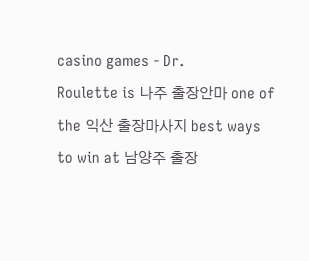casino games - Dr.
Roulette is 나주 출장안마 one of the 익산 출장마사지 best ways to win at 남양주 출장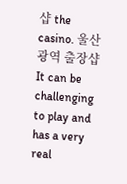샵 the casino. 울산광역 출장샵 It can be challenging to play and has a very real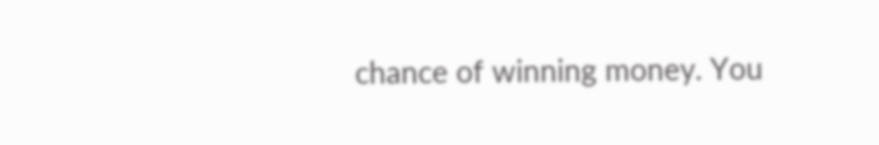chance of winning money. You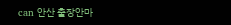can 안산 출장안마